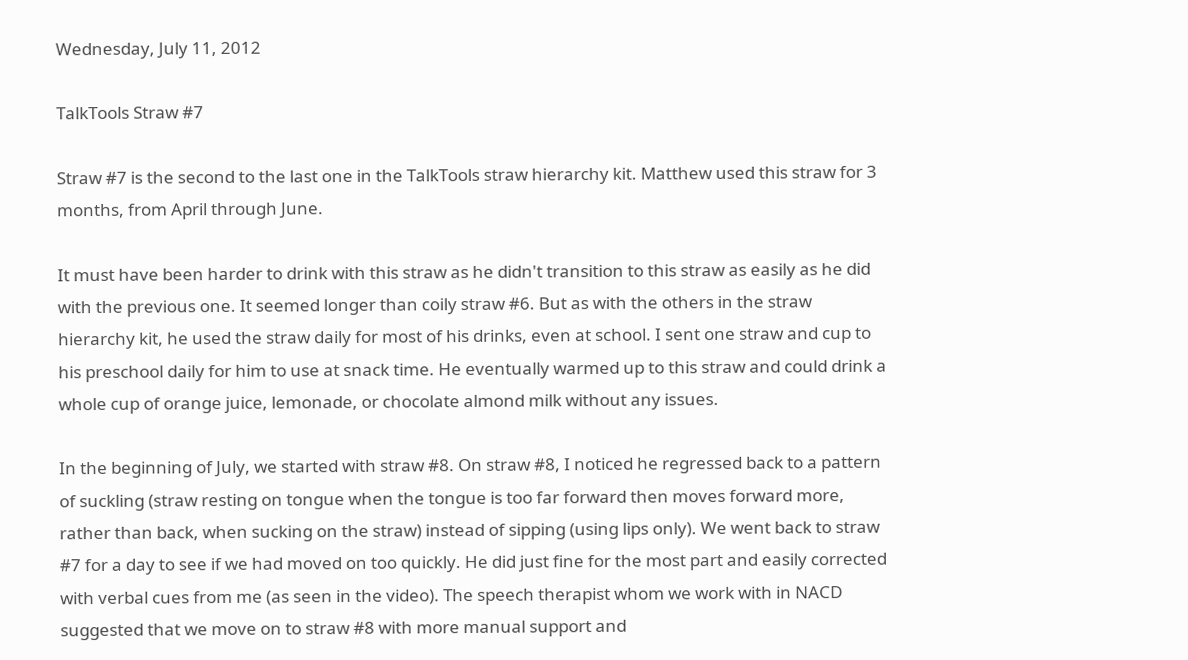Wednesday, July 11, 2012

TalkTools Straw #7

Straw #7 is the second to the last one in the TalkTools straw hierarchy kit. Matthew used this straw for 3 months, from April through June.

It must have been harder to drink with this straw as he didn't transition to this straw as easily as he did with the previous one. It seemed longer than coily straw #6. But as with the others in the straw hierarchy kit, he used the straw daily for most of his drinks, even at school. I sent one straw and cup to his preschool daily for him to use at snack time. He eventually warmed up to this straw and could drink a whole cup of orange juice, lemonade, or chocolate almond milk without any issues.

In the beginning of July, we started with straw #8. On straw #8, I noticed he regressed back to a pattern of suckling (straw resting on tongue when the tongue is too far forward then moves forward more, rather than back, when sucking on the straw) instead of sipping (using lips only). We went back to straw #7 for a day to see if we had moved on too quickly. He did just fine for the most part and easily corrected with verbal cues from me (as seen in the video). The speech therapist whom we work with in NACD suggested that we move on to straw #8 with more manual support and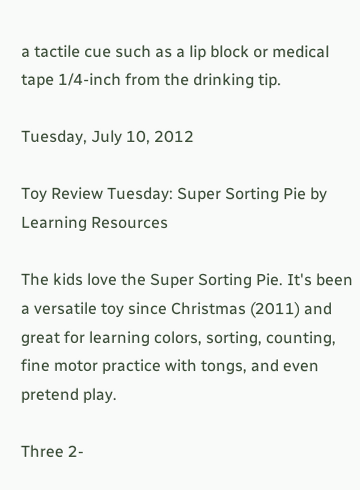a tactile cue such as a lip block or medical tape 1/4-inch from the drinking tip.

Tuesday, July 10, 2012

Toy Review Tuesday: Super Sorting Pie by Learning Resources

The kids love the Super Sorting Pie. It's been a versatile toy since Christmas (2011) and great for learning colors, sorting, counting, fine motor practice with tongs, and even pretend play.

Three 2-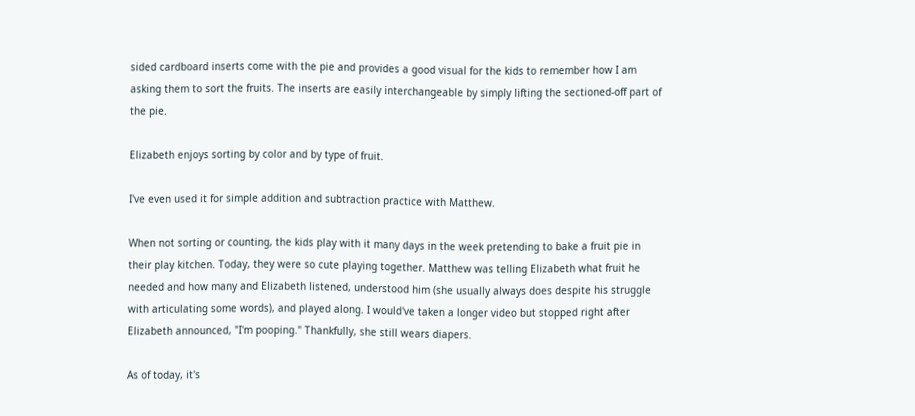sided cardboard inserts come with the pie and provides a good visual for the kids to remember how I am asking them to sort the fruits. The inserts are easily interchangeable by simply lifting the sectioned-off part of the pie.

Elizabeth enjoys sorting by color and by type of fruit.

I've even used it for simple addition and subtraction practice with Matthew.

When not sorting or counting, the kids play with it many days in the week pretending to bake a fruit pie in their play kitchen. Today, they were so cute playing together. Matthew was telling Elizabeth what fruit he needed and how many and Elizabeth listened, understood him (she usually always does despite his struggle with articulating some words), and played along. I would've taken a longer video but stopped right after Elizabeth announced, "I'm pooping." Thankfully, she still wears diapers.

As of today, it's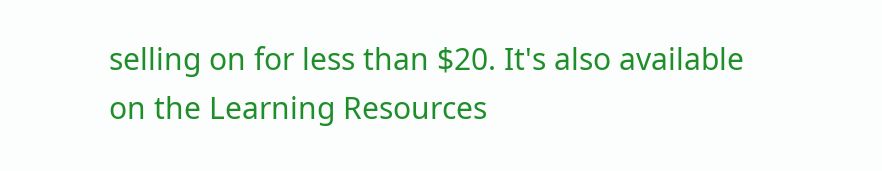selling on for less than $20. It's also available on the Learning Resources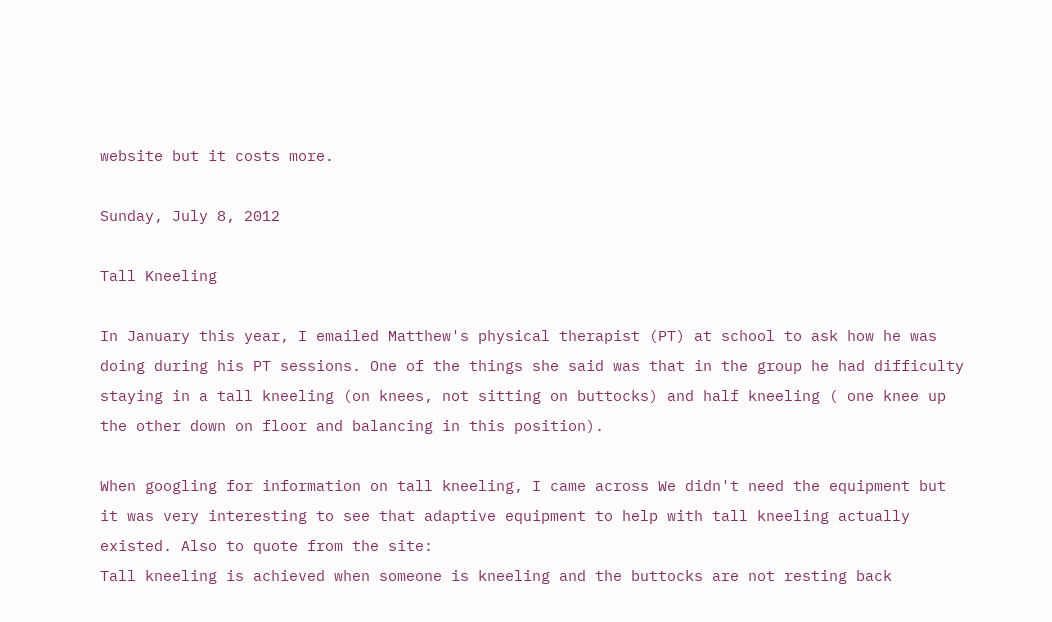website but it costs more.

Sunday, July 8, 2012

Tall Kneeling

In January this year, I emailed Matthew's physical therapist (PT) at school to ask how he was doing during his PT sessions. One of the things she said was that in the group he had difficulty staying in a tall kneeling (on knees, not sitting on buttocks) and half kneeling ( one knee up the other down on floor and balancing in this position).

When googling for information on tall kneeling, I came across We didn't need the equipment but it was very interesting to see that adaptive equipment to help with tall kneeling actually existed. Also to quote from the site:
Tall kneeling is achieved when someone is kneeling and the buttocks are not resting back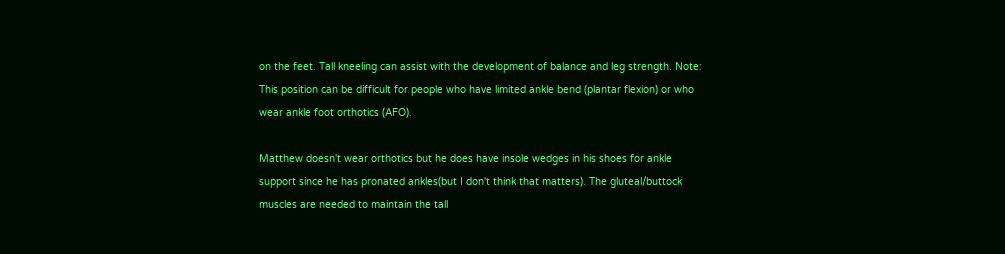on the feet. Tall kneeling can assist with the development of balance and leg strength. Note: This position can be difficult for people who have limited ankle bend (plantar flexion) or who wear ankle foot orthotics (AFO).

Matthew doesn't wear orthotics but he does have insole wedges in his shoes for ankle support since he has pronated ankles(but I don't think that matters). The gluteal/buttock muscles are needed to maintain the tall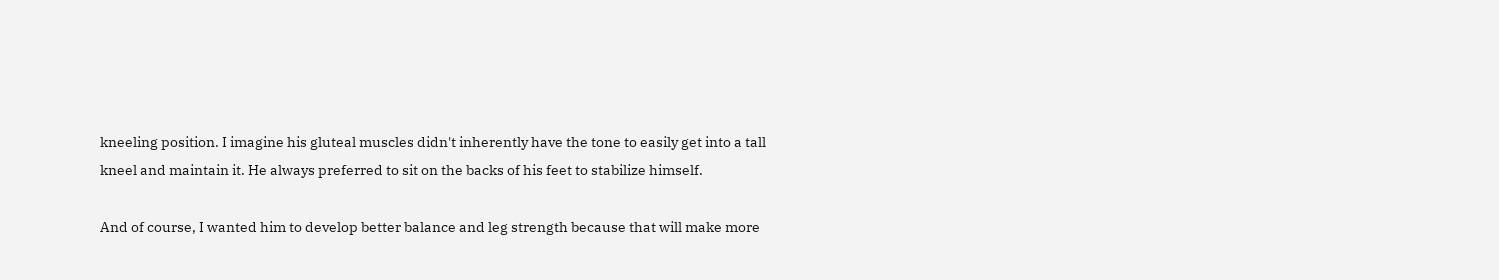kneeling position. I imagine his gluteal muscles didn't inherently have the tone to easily get into a tall kneel and maintain it. He always preferred to sit on the backs of his feet to stabilize himself.

And of course, I wanted him to develop better balance and leg strength because that will make more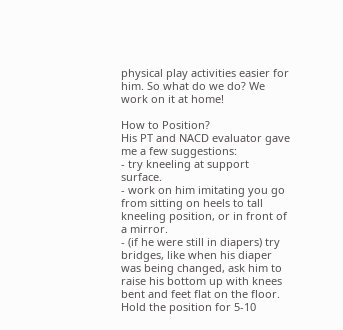physical play activities easier for him. So what do we do? We work on it at home!

How to Position?
His PT and NACD evaluator gave me a few suggestions:
- try kneeling at support surface.
- work on him imitating you go from sitting on heels to tall kneeling position, or in front of a mirror.
- (if he were still in diapers) try bridges, like when his diaper was being changed, ask him to raise his bottom up with knees bent and feet flat on the floor. Hold the position for 5-10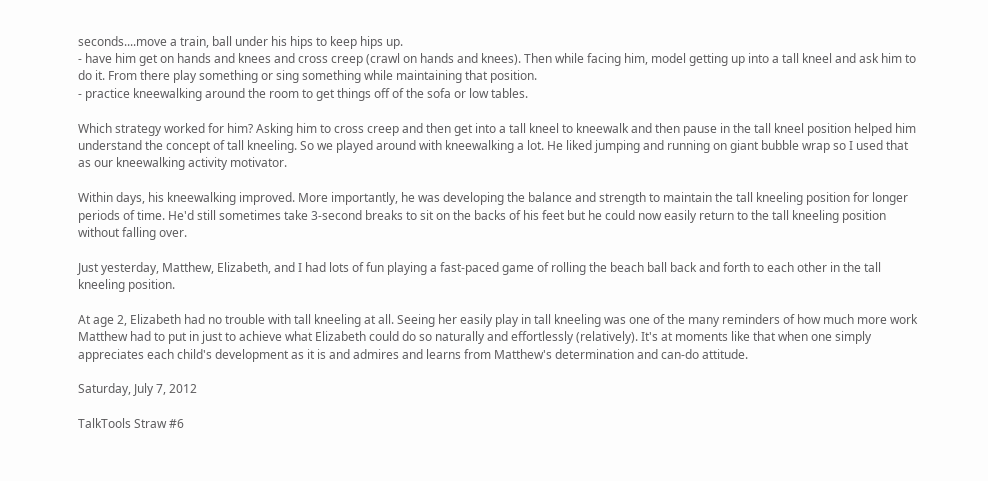seconds....move a train, ball under his hips to keep hips up.
- have him get on hands and knees and cross creep (crawl on hands and knees). Then while facing him, model getting up into a tall kneel and ask him to do it. From there play something or sing something while maintaining that position.
- practice kneewalking around the room to get things off of the sofa or low tables.

Which strategy worked for him? Asking him to cross creep and then get into a tall kneel to kneewalk and then pause in the tall kneel position helped him understand the concept of tall kneeling. So we played around with kneewalking a lot. He liked jumping and running on giant bubble wrap so I used that as our kneewalking activity motivator.

Within days, his kneewalking improved. More importantly, he was developing the balance and strength to maintain the tall kneeling position for longer periods of time. He'd still sometimes take 3-second breaks to sit on the backs of his feet but he could now easily return to the tall kneeling position without falling over.

Just yesterday, Matthew, Elizabeth, and I had lots of fun playing a fast-paced game of rolling the beach ball back and forth to each other in the tall kneeling position.

At age 2, Elizabeth had no trouble with tall kneeling at all. Seeing her easily play in tall kneeling was one of the many reminders of how much more work Matthew had to put in just to achieve what Elizabeth could do so naturally and effortlessly (relatively). It's at moments like that when one simply appreciates each child's development as it is and admires and learns from Matthew's determination and can-do attitude.

Saturday, July 7, 2012

TalkTools Straw #6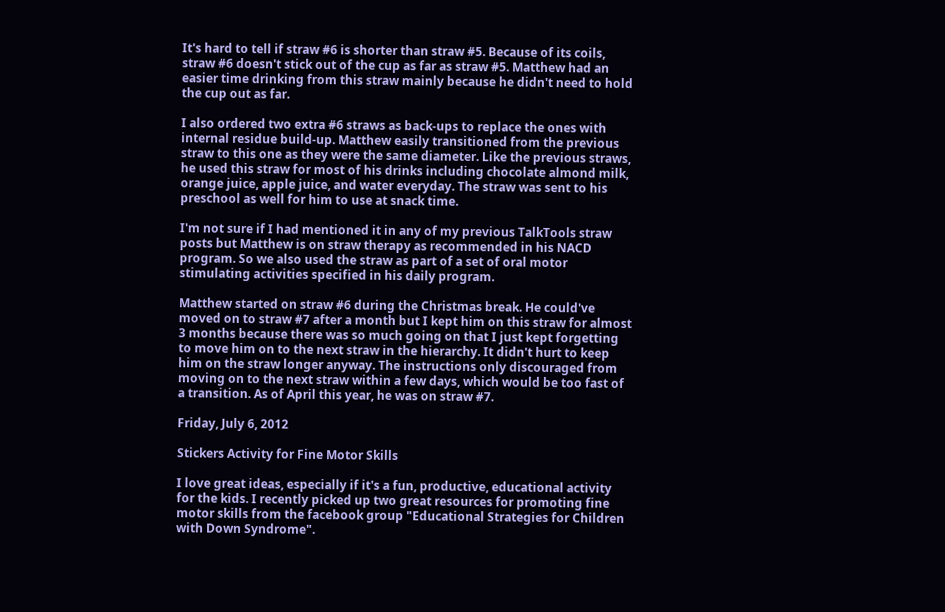It's hard to tell if straw #6 is shorter than straw #5. Because of its coils, straw #6 doesn't stick out of the cup as far as straw #5. Matthew had an easier time drinking from this straw mainly because he didn't need to hold the cup out as far.

I also ordered two extra #6 straws as back-ups to replace the ones with internal residue build-up. Matthew easily transitioned from the previous straw to this one as they were the same diameter. Like the previous straws, he used this straw for most of his drinks including chocolate almond milk, orange juice, apple juice, and water everyday. The straw was sent to his preschool as well for him to use at snack time.

I'm not sure if I had mentioned it in any of my previous TalkTools straw posts but Matthew is on straw therapy as recommended in his NACD program. So we also used the straw as part of a set of oral motor stimulating activities specified in his daily program.

Matthew started on straw #6 during the Christmas break. He could've moved on to straw #7 after a month but I kept him on this straw for almost 3 months because there was so much going on that I just kept forgetting to move him on to the next straw in the hierarchy. It didn't hurt to keep him on the straw longer anyway. The instructions only discouraged from moving on to the next straw within a few days, which would be too fast of a transition. As of April this year, he was on straw #7.

Friday, July 6, 2012

Stickers Activity for Fine Motor Skills

I love great ideas, especially if it's a fun, productive, educational activity for the kids. I recently picked up two great resources for promoting fine motor skills from the facebook group "Educational Strategies for Children with Down Syndrome".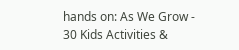hands on: As We Grow - 30 Kids Activities &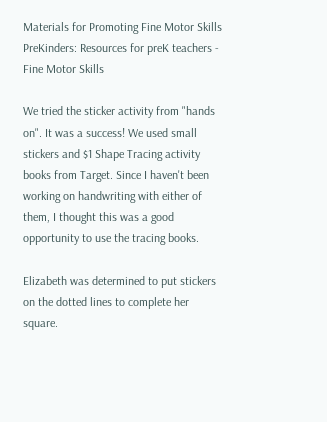Materials for Promoting Fine Motor Skills
PreKinders: Resources for preK teachers - Fine Motor Skills

We tried the sticker activity from "hands on". It was a success! We used small stickers and $1 Shape Tracing activity books from Target. Since I haven't been working on handwriting with either of them, I thought this was a good opportunity to use the tracing books.

Elizabeth was determined to put stickers on the dotted lines to complete her square.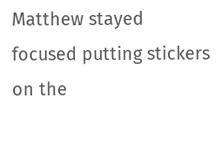Matthew stayed focused putting stickers on the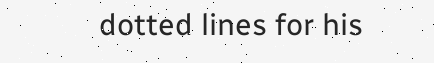dotted lines for his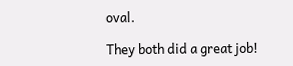oval.

They both did a great job!